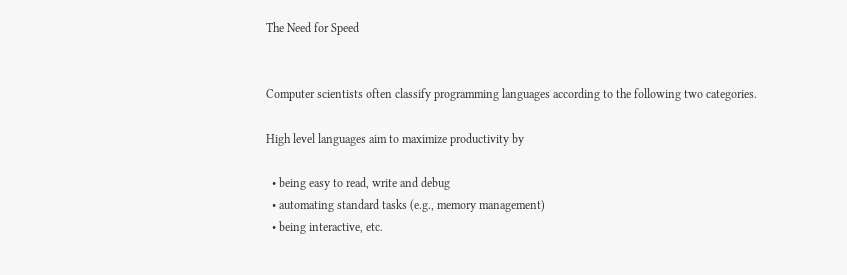The Need for Speed


Computer scientists often classify programming languages according to the following two categories.

High level languages aim to maximize productivity by

  • being easy to read, write and debug
  • automating standard tasks (e.g., memory management)
  • being interactive, etc.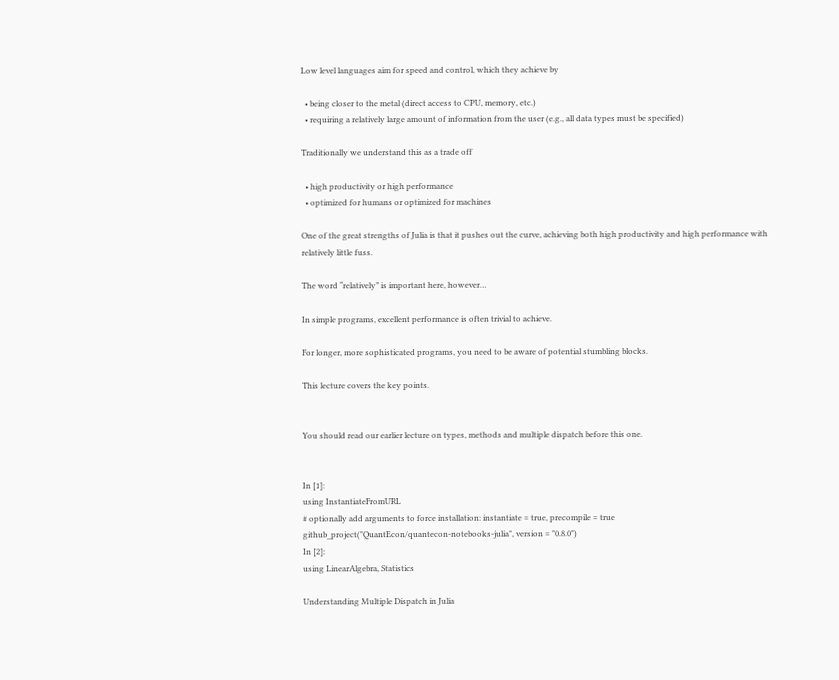Low level languages aim for speed and control, which they achieve by

  • being closer to the metal (direct access to CPU, memory, etc.)
  • requiring a relatively large amount of information from the user (e.g., all data types must be specified)

Traditionally we understand this as a trade off

  • high productivity or high performance
  • optimized for humans or optimized for machines

One of the great strengths of Julia is that it pushes out the curve, achieving both high productivity and high performance with relatively little fuss.

The word “relatively” is important here, however…

In simple programs, excellent performance is often trivial to achieve.

For longer, more sophisticated programs, you need to be aware of potential stumbling blocks.

This lecture covers the key points.


You should read our earlier lecture on types, methods and multiple dispatch before this one.


In [1]:
using InstantiateFromURL
# optionally add arguments to force installation: instantiate = true, precompile = true
github_project("QuantEcon/quantecon-notebooks-julia", version = "0.8.0")
In [2]:
using LinearAlgebra, Statistics

Understanding Multiple Dispatch in Julia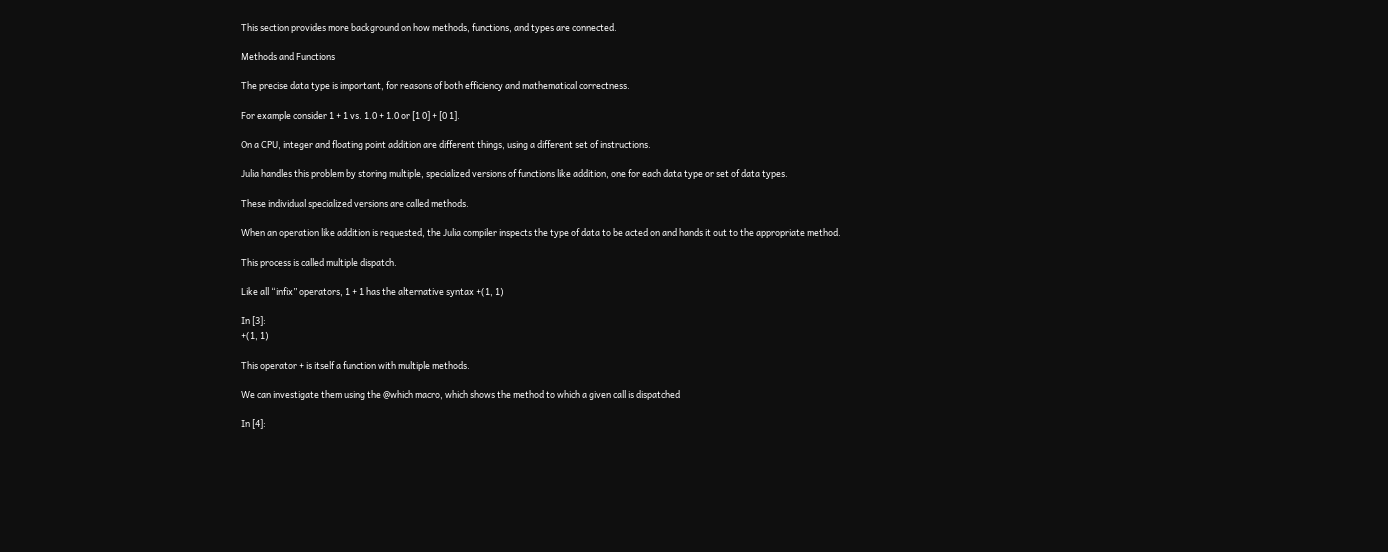This section provides more background on how methods, functions, and types are connected.

Methods and Functions

The precise data type is important, for reasons of both efficiency and mathematical correctness.

For example consider 1 + 1 vs. 1.0 + 1.0 or [1 0] + [0 1].

On a CPU, integer and floating point addition are different things, using a different set of instructions.

Julia handles this problem by storing multiple, specialized versions of functions like addition, one for each data type or set of data types.

These individual specialized versions are called methods.

When an operation like addition is requested, the Julia compiler inspects the type of data to be acted on and hands it out to the appropriate method.

This process is called multiple dispatch.

Like all “infix” operators, 1 + 1 has the alternative syntax +(1, 1)

In [3]:
+(1, 1)

This operator + is itself a function with multiple methods.

We can investigate them using the @which macro, which shows the method to which a given call is dispatched

In [4]: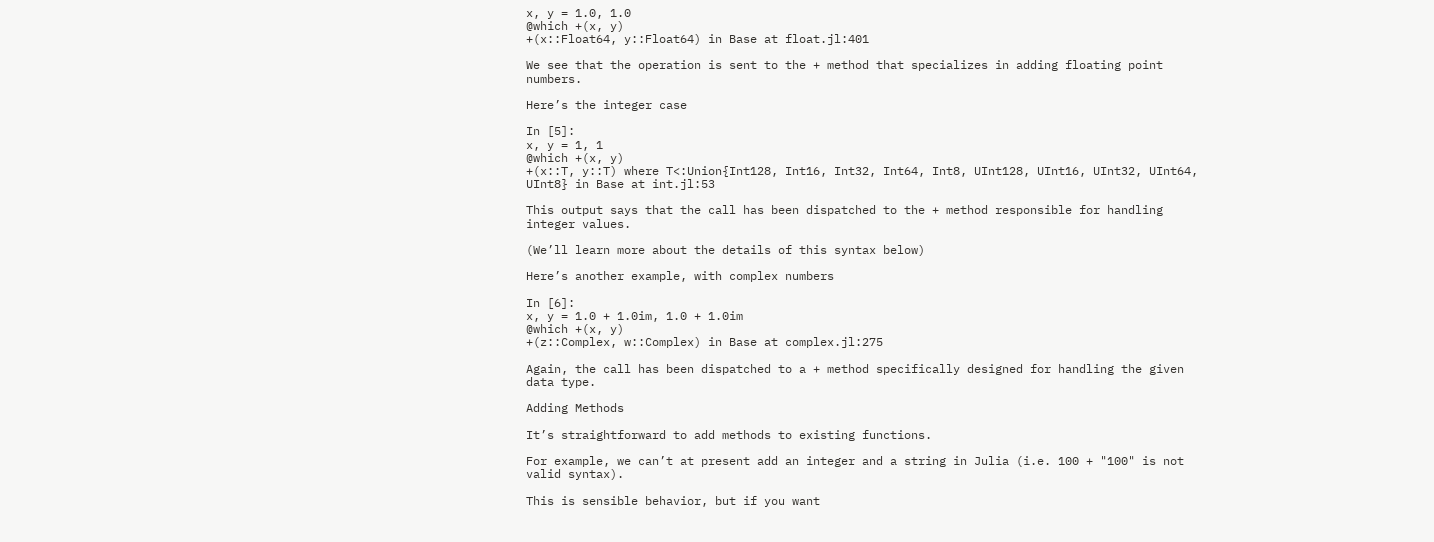x, y = 1.0, 1.0
@which +(x, y)
+(x::Float64, y::Float64) in Base at float.jl:401

We see that the operation is sent to the + method that specializes in adding floating point numbers.

Here’s the integer case

In [5]:
x, y = 1, 1
@which +(x, y)
+(x::T, y::T) where T<:Union{Int128, Int16, Int32, Int64, Int8, UInt128, UInt16, UInt32, UInt64, UInt8} in Base at int.jl:53

This output says that the call has been dispatched to the + method responsible for handling integer values.

(We’ll learn more about the details of this syntax below)

Here’s another example, with complex numbers

In [6]:
x, y = 1.0 + 1.0im, 1.0 + 1.0im
@which +(x, y)
+(z::Complex, w::Complex) in Base at complex.jl:275

Again, the call has been dispatched to a + method specifically designed for handling the given data type.

Adding Methods

It’s straightforward to add methods to existing functions.

For example, we can’t at present add an integer and a string in Julia (i.e. 100 + "100" is not valid syntax).

This is sensible behavior, but if you want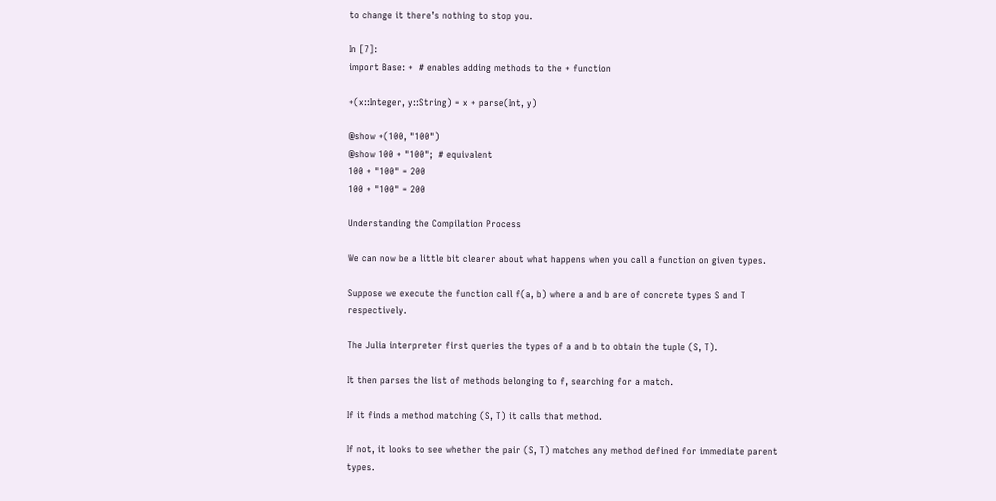to change it there’s nothing to stop you.

In [7]:
import Base: +  # enables adding methods to the + function

+(x::Integer, y::String) = x + parse(Int, y)

@show +(100, "100")
@show 100 + "100";  # equivalent
100 + "100" = 200
100 + "100" = 200

Understanding the Compilation Process

We can now be a little bit clearer about what happens when you call a function on given types.

Suppose we execute the function call f(a, b) where a and b are of concrete types S and T respectively.

The Julia interpreter first queries the types of a and b to obtain the tuple (S, T).

It then parses the list of methods belonging to f, searching for a match.

If it finds a method matching (S, T) it calls that method.

If not, it looks to see whether the pair (S, T) matches any method defined for immediate parent types.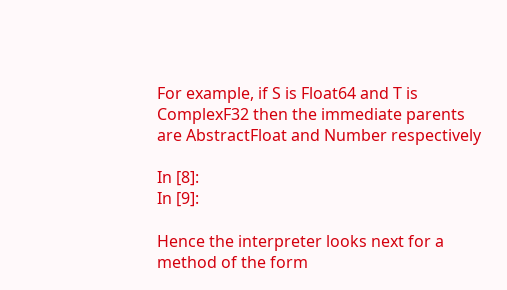For example, if S is Float64 and T is ComplexF32 then the immediate parents are AbstractFloat and Number respectively

In [8]:
In [9]:

Hence the interpreter looks next for a method of the form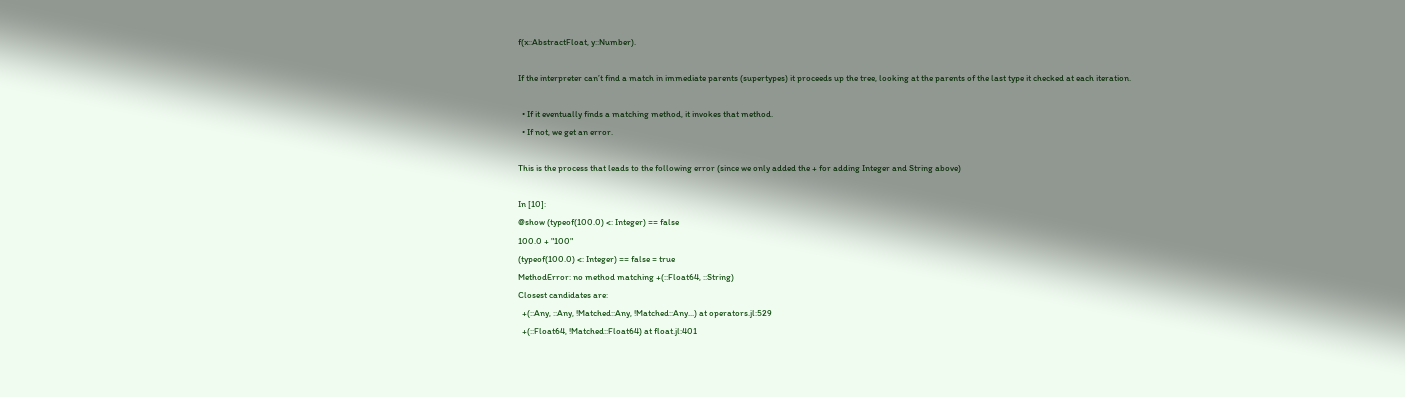f(x::AbstractFloat, y::Number).

If the interpreter can’t find a match in immediate parents (supertypes) it proceeds up the tree, looking at the parents of the last type it checked at each iteration.

  • If it eventually finds a matching method, it invokes that method.
  • If not, we get an error.

This is the process that leads to the following error (since we only added the + for adding Integer and String above)

In [10]:
@show (typeof(100.0) <: Integer) == false
100.0 + "100"
(typeof(100.0) <: Integer) == false = true
MethodError: no method matching +(::Float64, ::String)
Closest candidates are:
  +(::Any, ::Any, !Matched::Any, !Matched::Any...) at operators.jl:529
  +(::Float64, !Matched::Float64) at float.jl:401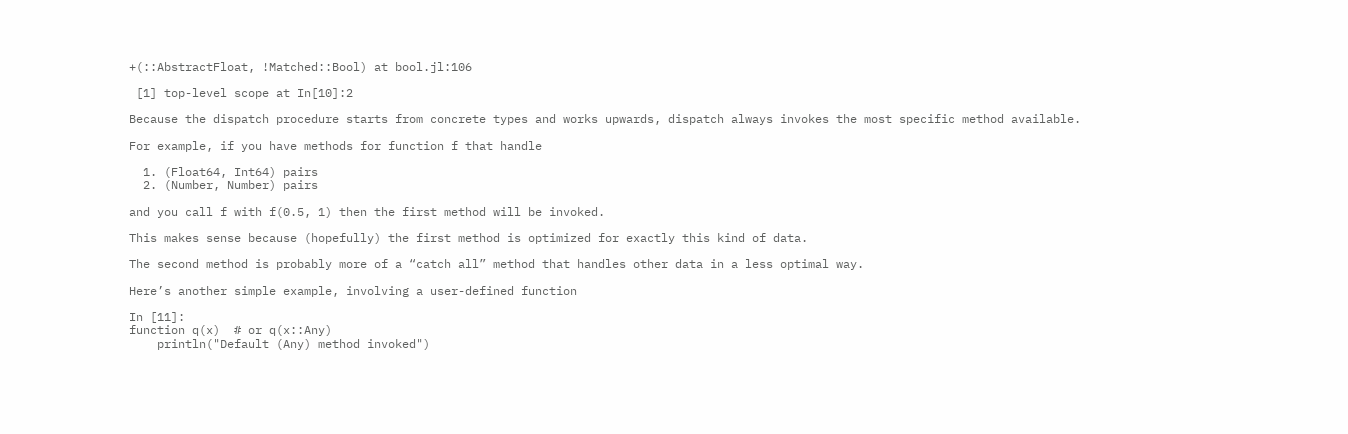+(::AbstractFloat, !Matched::Bool) at bool.jl:106

 [1] top-level scope at In[10]:2

Because the dispatch procedure starts from concrete types and works upwards, dispatch always invokes the most specific method available.

For example, if you have methods for function f that handle

  1. (Float64, Int64) pairs
  2. (Number, Number) pairs

and you call f with f(0.5, 1) then the first method will be invoked.

This makes sense because (hopefully) the first method is optimized for exactly this kind of data.

The second method is probably more of a “catch all” method that handles other data in a less optimal way.

Here’s another simple example, involving a user-defined function

In [11]:
function q(x)  # or q(x::Any)
    println("Default (Any) method invoked")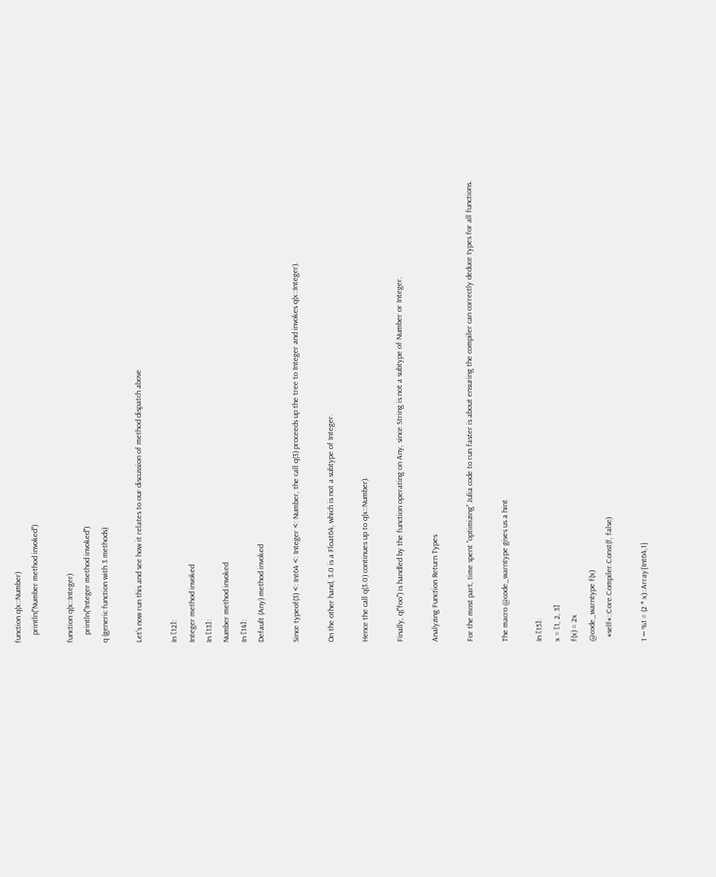function q(x::Number)
    println("Number method invoked")

function q(x::Integer)
    println("Integer method invoked")
q (generic function with 3 methods)

Let’s now run this and see how it relates to our discussion of method dispatch above

In [12]:
Integer method invoked
In [13]:
Number method invoked
In [14]:
Default (Any) method invoked

Since typeof(3) <: Int64 <: Integer <: Number, the call q(3) proceeds up the tree to Integer and invokes q(x::Integer).

On the other hand, 3.0 is a Float64, which is not a subtype of Integer.

Hence the call q(3.0) continues up to q(x::Number).

Finally, q("foo") is handled by the function operating on Any, since String is not a subtype of Number or Integer.

Analyzing Function Return Types

For the most part, time spent “optimizing” Julia code to run faster is about ensuring the compiler can correctly deduce types for all functions.

The macro @code_warntype gives us a hint

In [15]:
x = [1, 2, 3]
f(x) = 2x
@code_warntype f(x)
  #self#::Core.Compiler.Const(f, false)

1 ─ %1 = (2 * x)::Array{Int64,1}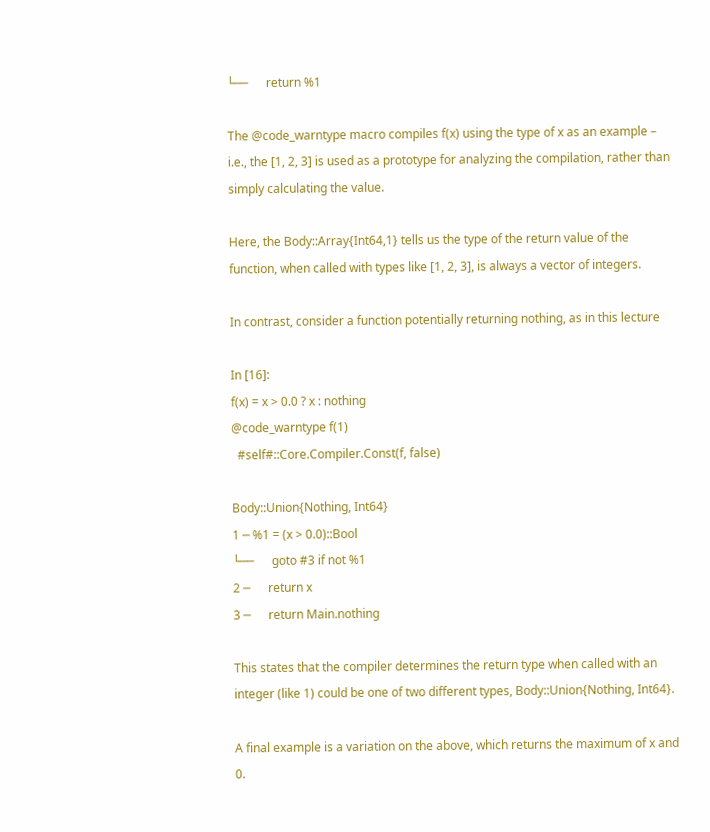└──      return %1

The @code_warntype macro compiles f(x) using the type of x as an example – i.e., the [1, 2, 3] is used as a prototype for analyzing the compilation, rather than simply calculating the value.

Here, the Body::Array{Int64,1} tells us the type of the return value of the function, when called with types like [1, 2, 3], is always a vector of integers.

In contrast, consider a function potentially returning nothing, as in this lecture

In [16]:
f(x) = x > 0.0 ? x : nothing
@code_warntype f(1)
  #self#::Core.Compiler.Const(f, false)

Body::Union{Nothing, Int64}
1 ─ %1 = (x > 0.0)::Bool
└──      goto #3 if not %1
2 ─      return x
3 ─      return Main.nothing

This states that the compiler determines the return type when called with an integer (like 1) could be one of two different types, Body::Union{Nothing, Int64}.

A final example is a variation on the above, which returns the maximum of x and 0.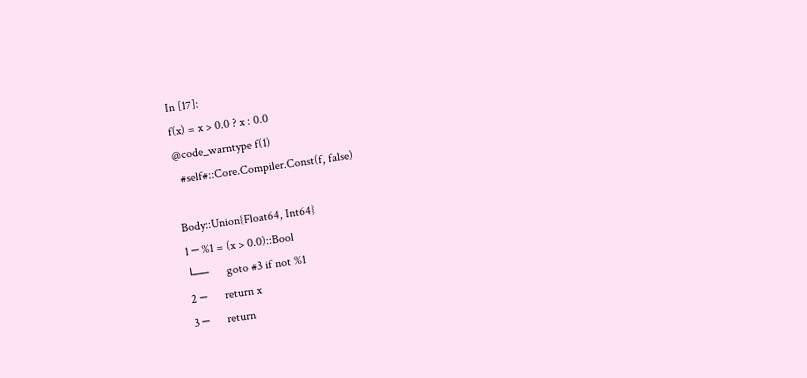In [17]:
f(x) = x > 0.0 ? x : 0.0
@code_warntype f(1)
  #self#::Core.Compiler.Const(f, false)

Body::Union{Float64, Int64}
1 ─ %1 = (x > 0.0)::Bool
└──      goto #3 if not %1
2 ─      return x
3 ─      return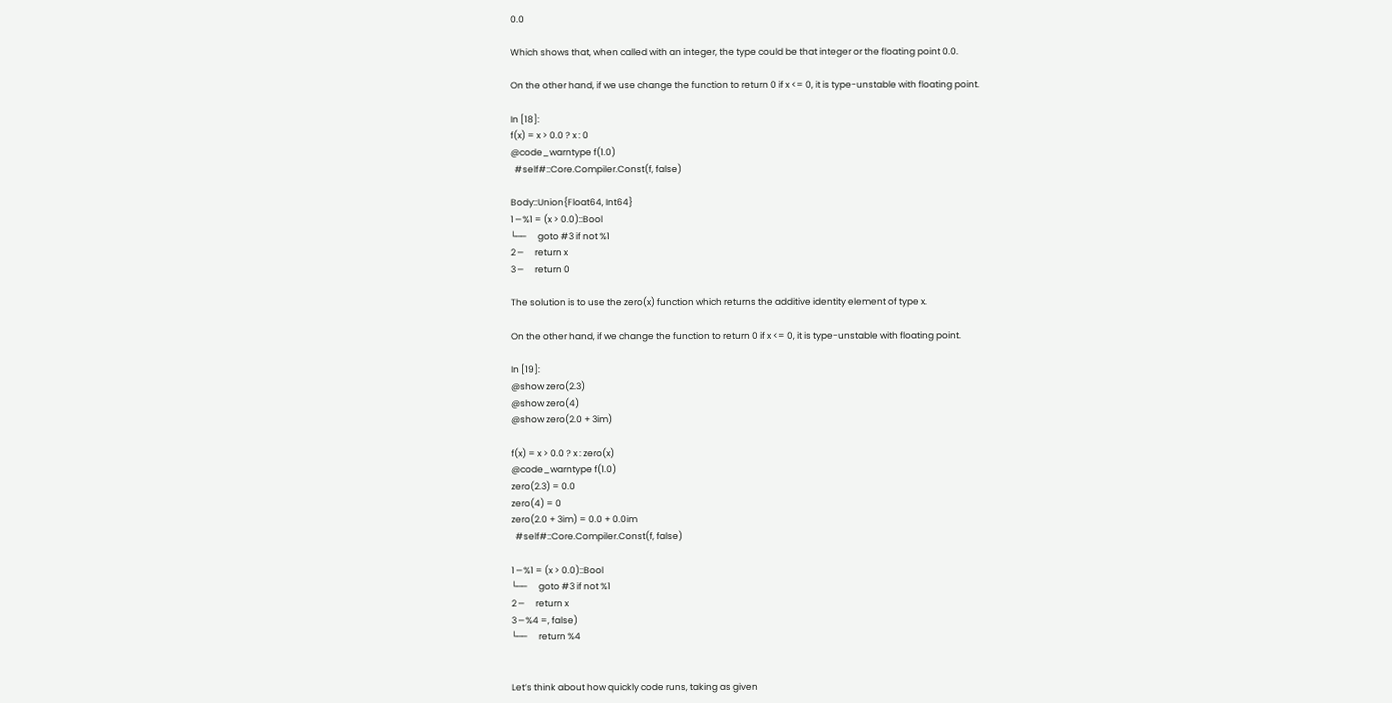0.0

Which shows that, when called with an integer, the type could be that integer or the floating point 0.0.

On the other hand, if we use change the function to return 0 if x <= 0, it is type-unstable with floating point.

In [18]:
f(x) = x > 0.0 ? x : 0
@code_warntype f(1.0)
  #self#::Core.Compiler.Const(f, false)

Body::Union{Float64, Int64}
1 ─ %1 = (x > 0.0)::Bool
└──      goto #3 if not %1
2 ─      return x
3 ─      return 0

The solution is to use the zero(x) function which returns the additive identity element of type x.

On the other hand, if we change the function to return 0 if x <= 0, it is type-unstable with floating point.

In [19]:
@show zero(2.3)
@show zero(4)
@show zero(2.0 + 3im)

f(x) = x > 0.0 ? x : zero(x)
@code_warntype f(1.0)
zero(2.3) = 0.0
zero(4) = 0
zero(2.0 + 3im) = 0.0 + 0.0im
  #self#::Core.Compiler.Const(f, false)

1 ─ %1 = (x > 0.0)::Bool
└──      goto #3 if not %1
2 ─      return x
3 ─ %4 =, false)
└──      return %4


Let’s think about how quickly code runs, taking as given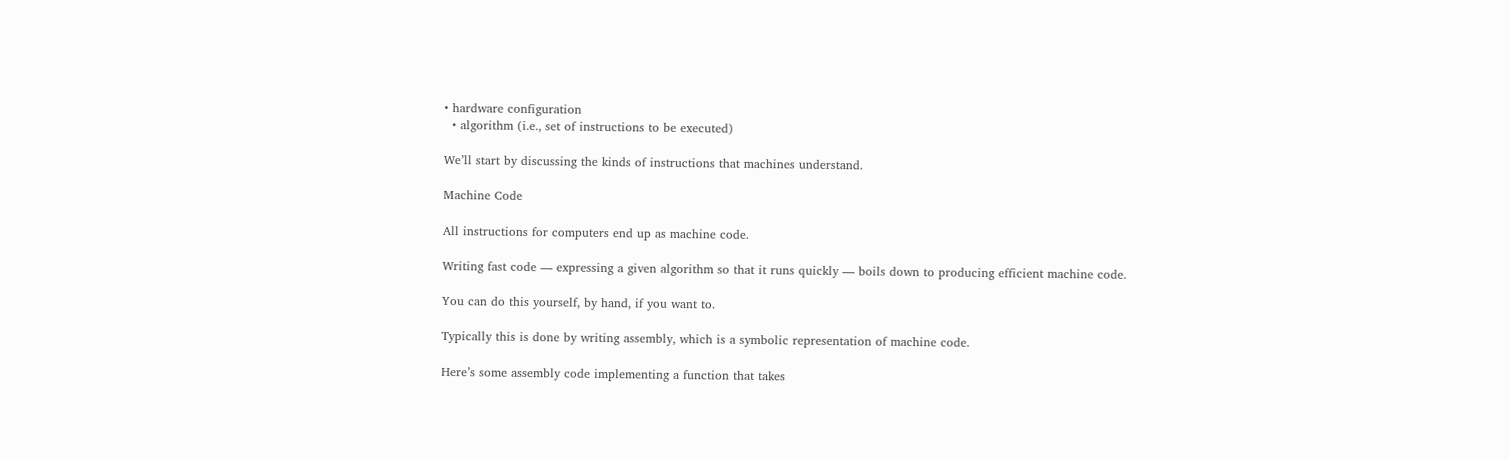• hardware configuration
  • algorithm (i.e., set of instructions to be executed)

We’ll start by discussing the kinds of instructions that machines understand.

Machine Code

All instructions for computers end up as machine code.

Writing fast code — expressing a given algorithm so that it runs quickly — boils down to producing efficient machine code.

You can do this yourself, by hand, if you want to.

Typically this is done by writing assembly, which is a symbolic representation of machine code.

Here’s some assembly code implementing a function that takes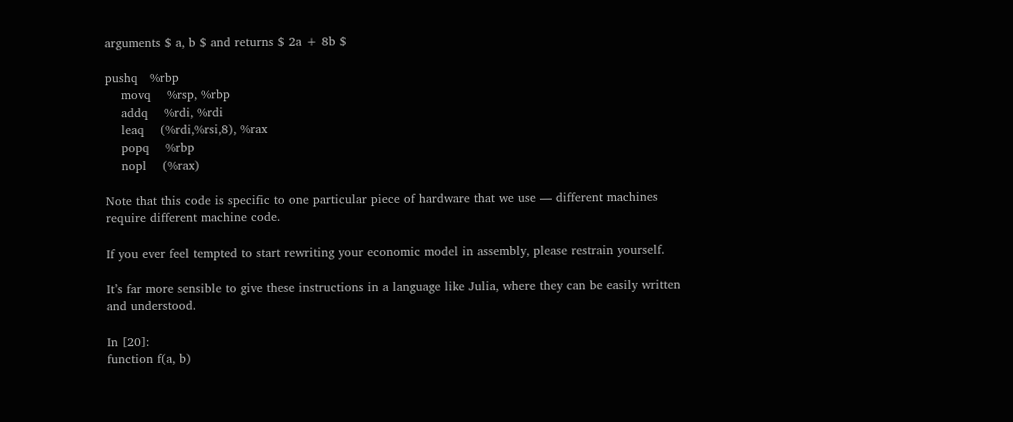arguments $ a, b $ and returns $ 2a + 8b $

pushq   %rbp
    movq    %rsp, %rbp
    addq    %rdi, %rdi
    leaq    (%rdi,%rsi,8), %rax
    popq    %rbp
    nopl    (%rax)

Note that this code is specific to one particular piece of hardware that we use — different machines require different machine code.

If you ever feel tempted to start rewriting your economic model in assembly, please restrain yourself.

It’s far more sensible to give these instructions in a language like Julia, where they can be easily written and understood.

In [20]:
function f(a, b)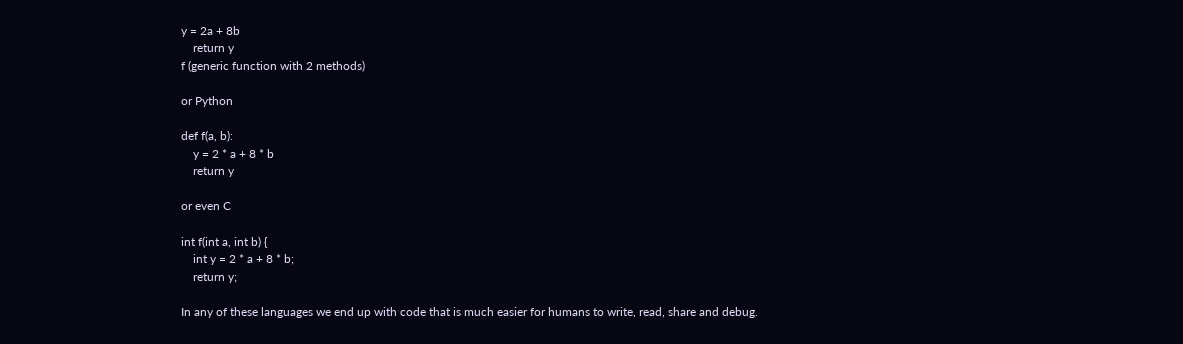y = 2a + 8b
    return y
f (generic function with 2 methods)

or Python

def f(a, b):
    y = 2 * a + 8 * b
    return y

or even C

int f(int a, int b) {
    int y = 2 * a + 8 * b;
    return y;

In any of these languages we end up with code that is much easier for humans to write, read, share and debug.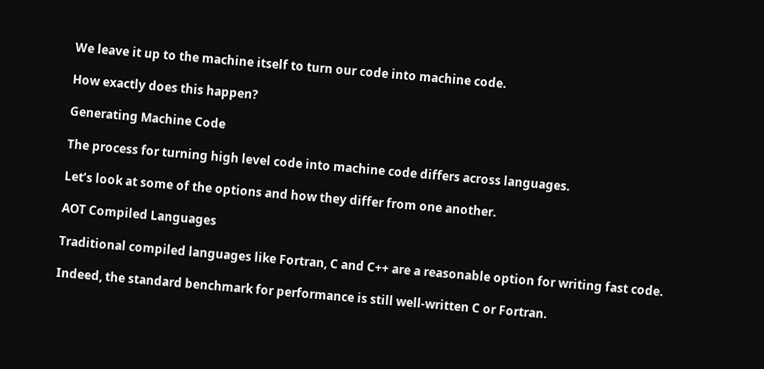We leave it up to the machine itself to turn our code into machine code.

How exactly does this happen?

Generating Machine Code

The process for turning high level code into machine code differs across languages.

Let’s look at some of the options and how they differ from one another.

AOT Compiled Languages

Traditional compiled languages like Fortran, C and C++ are a reasonable option for writing fast code.

Indeed, the standard benchmark for performance is still well-written C or Fortran.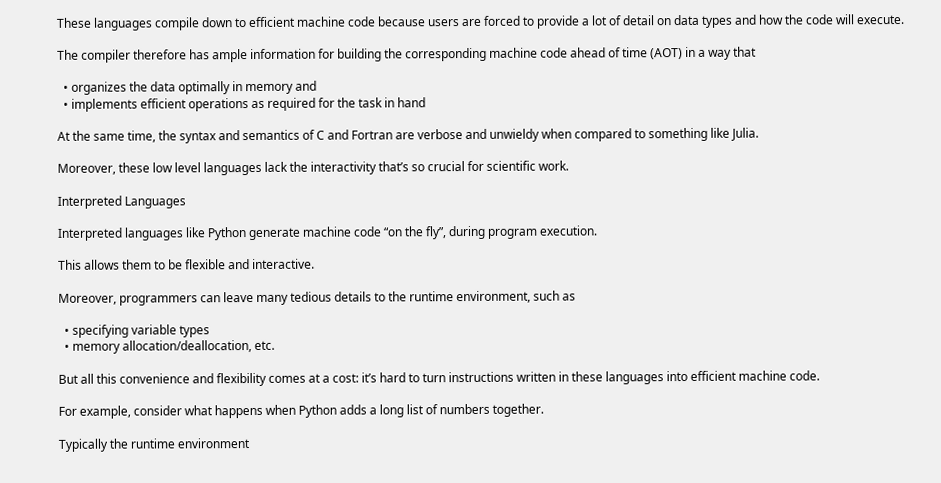These languages compile down to efficient machine code because users are forced to provide a lot of detail on data types and how the code will execute.

The compiler therefore has ample information for building the corresponding machine code ahead of time (AOT) in a way that

  • organizes the data optimally in memory and
  • implements efficient operations as required for the task in hand

At the same time, the syntax and semantics of C and Fortran are verbose and unwieldy when compared to something like Julia.

Moreover, these low level languages lack the interactivity that’s so crucial for scientific work.

Interpreted Languages

Interpreted languages like Python generate machine code “on the fly”, during program execution.

This allows them to be flexible and interactive.

Moreover, programmers can leave many tedious details to the runtime environment, such as

  • specifying variable types
  • memory allocation/deallocation, etc.

But all this convenience and flexibility comes at a cost: it’s hard to turn instructions written in these languages into efficient machine code.

For example, consider what happens when Python adds a long list of numbers together.

Typically the runtime environment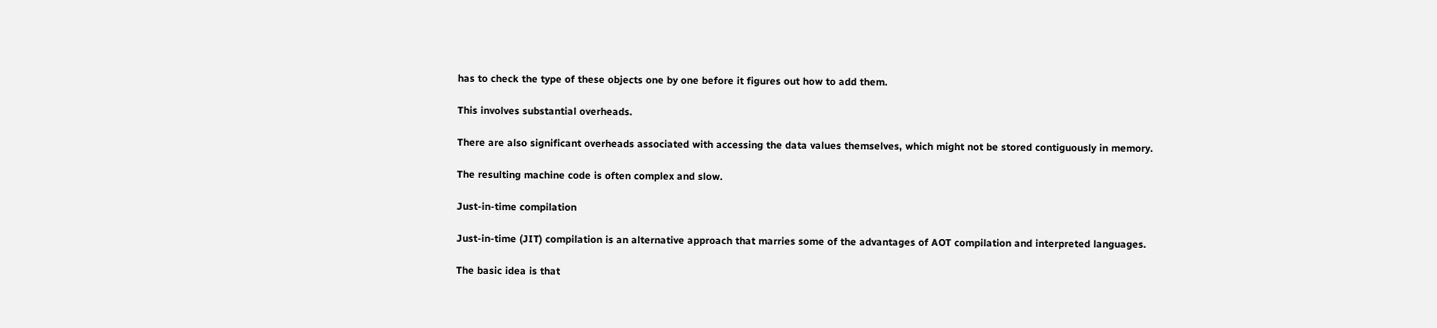has to check the type of these objects one by one before it figures out how to add them.

This involves substantial overheads.

There are also significant overheads associated with accessing the data values themselves, which might not be stored contiguously in memory.

The resulting machine code is often complex and slow.

Just-in-time compilation

Just-in-time (JIT) compilation is an alternative approach that marries some of the advantages of AOT compilation and interpreted languages.

The basic idea is that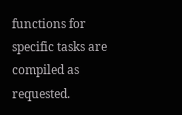functions for specific tasks are compiled as requested.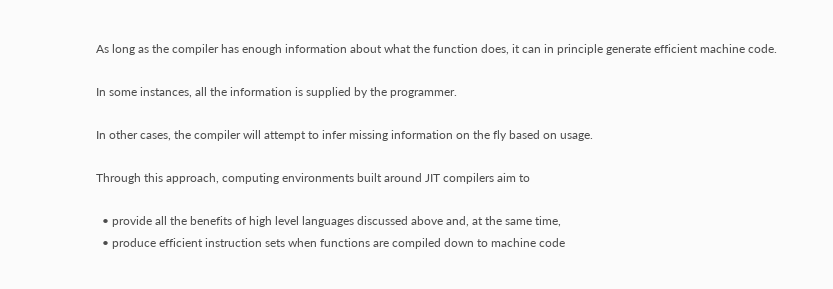As long as the compiler has enough information about what the function does, it can in principle generate efficient machine code.

In some instances, all the information is supplied by the programmer.

In other cases, the compiler will attempt to infer missing information on the fly based on usage.

Through this approach, computing environments built around JIT compilers aim to

  • provide all the benefits of high level languages discussed above and, at the same time,
  • produce efficient instruction sets when functions are compiled down to machine code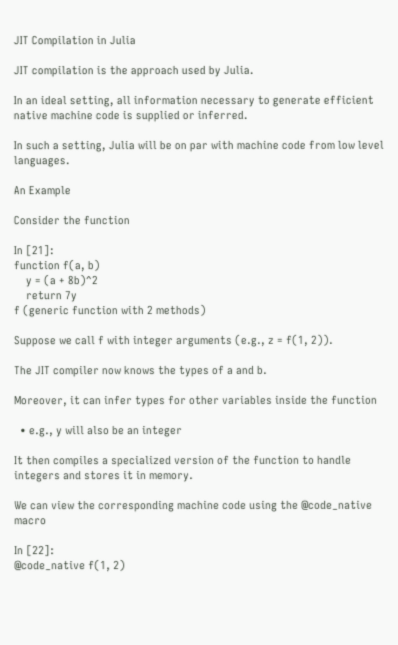JIT Compilation in Julia

JIT compilation is the approach used by Julia.

In an ideal setting, all information necessary to generate efficient native machine code is supplied or inferred.

In such a setting, Julia will be on par with machine code from low level languages.

An Example

Consider the function

In [21]:
function f(a, b)
    y = (a + 8b)^2
    return 7y
f (generic function with 2 methods)

Suppose we call f with integer arguments (e.g., z = f(1, 2)).

The JIT compiler now knows the types of a and b.

Moreover, it can infer types for other variables inside the function

  • e.g., y will also be an integer

It then compiles a specialized version of the function to handle integers and stores it in memory.

We can view the corresponding machine code using the @code_native macro

In [22]:
@code_native f(1, 2)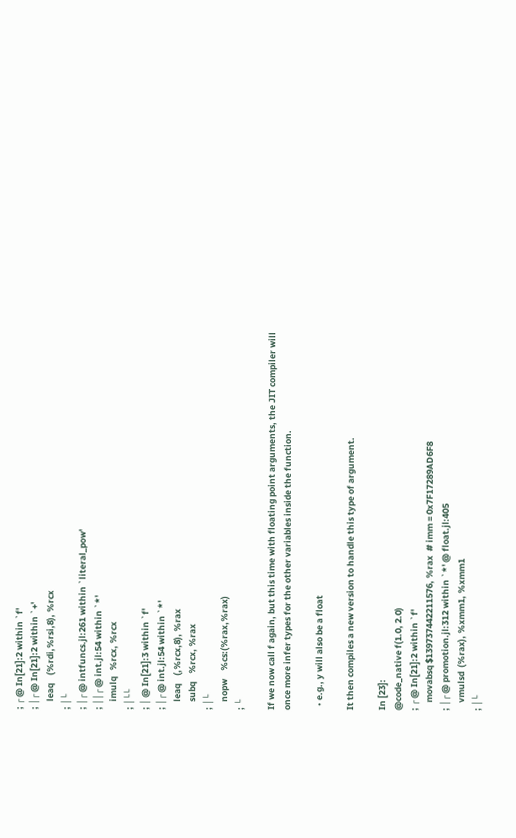; ┌ @ In[21]:2 within `f'
; │┌ @ In[21]:2 within `+'
    leaq    (%rdi,%rsi,8), %rcx
; │└
; │┌ @ intfuncs.jl:261 within `literal_pow'
; ││┌ @ int.jl:54 within `*'
    imulq   %rcx, %rcx
; │└└
; │ @ In[21]:3 within `f'
; │┌ @ int.jl:54 within `*'
    leaq    (,%rcx,8), %rax
    subq    %rcx, %rax
; │└
    nopw    %cs:(%rax,%rax)
; └

If we now call f again, but this time with floating point arguments, the JIT compiler will once more infer types for the other variables inside the function.

  • e.g., y will also be a float

It then compiles a new version to handle this type of argument.

In [23]:
@code_native f(1.0, 2.0)
; ┌ @ In[21]:2 within `f'
    movabsq $139737442211576, %rax  # imm = 0x7F17289AD6F8
; │┌ @ promotion.jl:312 within `*' @ float.jl:405
    vmulsd  (%rax), %xmm1, %xmm1
; │└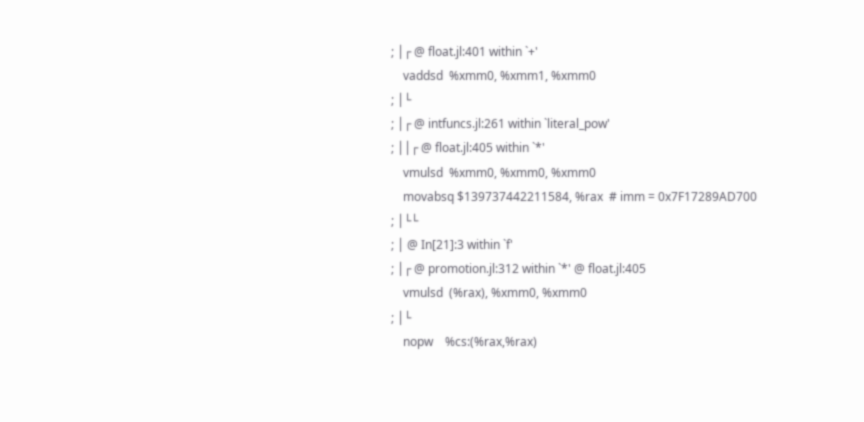; │┌ @ float.jl:401 within `+'
    vaddsd  %xmm0, %xmm1, %xmm0
; │└
; │┌ @ intfuncs.jl:261 within `literal_pow'
; ││┌ @ float.jl:405 within `*'
    vmulsd  %xmm0, %xmm0, %xmm0
    movabsq $139737442211584, %rax  # imm = 0x7F17289AD700
; │└└
; │ @ In[21]:3 within `f'
; │┌ @ promotion.jl:312 within `*' @ float.jl:405
    vmulsd  (%rax), %xmm0, %xmm0
; │└
    nopw    %cs:(%rax,%rax)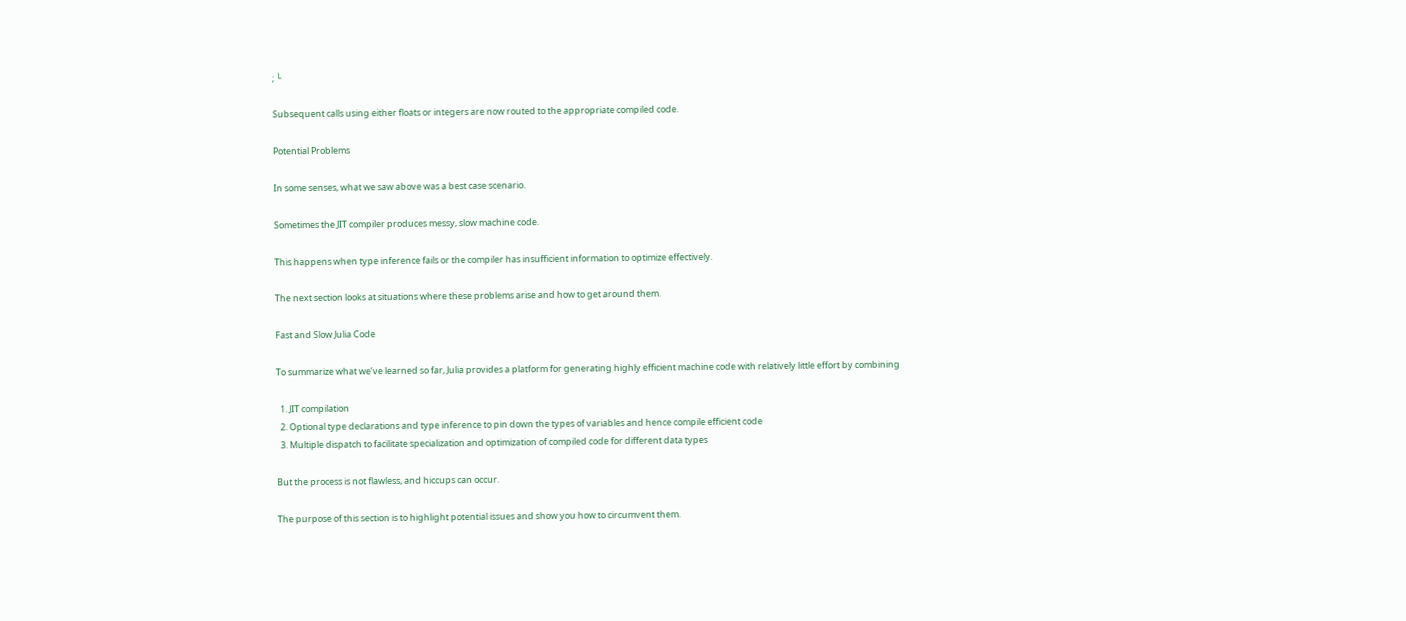; └

Subsequent calls using either floats or integers are now routed to the appropriate compiled code.

Potential Problems

In some senses, what we saw above was a best case scenario.

Sometimes the JIT compiler produces messy, slow machine code.

This happens when type inference fails or the compiler has insufficient information to optimize effectively.

The next section looks at situations where these problems arise and how to get around them.

Fast and Slow Julia Code

To summarize what we’ve learned so far, Julia provides a platform for generating highly efficient machine code with relatively little effort by combining

  1. JIT compilation
  2. Optional type declarations and type inference to pin down the types of variables and hence compile efficient code
  3. Multiple dispatch to facilitate specialization and optimization of compiled code for different data types

But the process is not flawless, and hiccups can occur.

The purpose of this section is to highlight potential issues and show you how to circumvent them.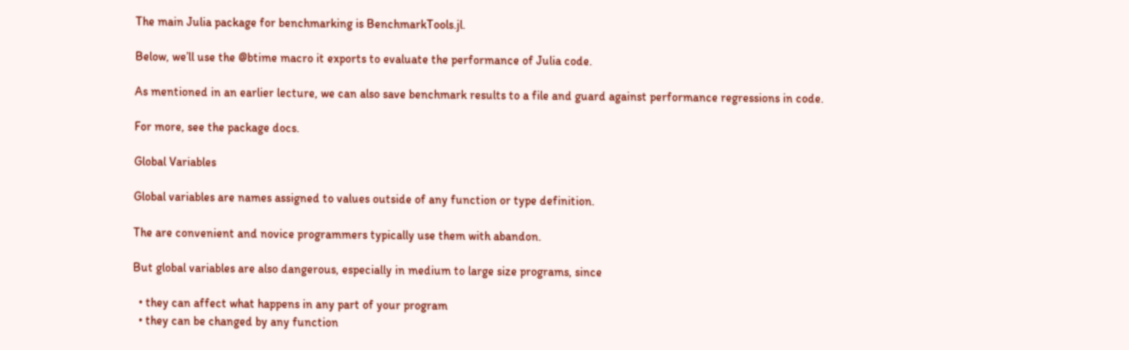The main Julia package for benchmarking is BenchmarkTools.jl.

Below, we’ll use the @btime macro it exports to evaluate the performance of Julia code.

As mentioned in an earlier lecture, we can also save benchmark results to a file and guard against performance regressions in code.

For more, see the package docs.

Global Variables

Global variables are names assigned to values outside of any function or type definition.

The are convenient and novice programmers typically use them with abandon.

But global variables are also dangerous, especially in medium to large size programs, since

  • they can affect what happens in any part of your program
  • they can be changed by any function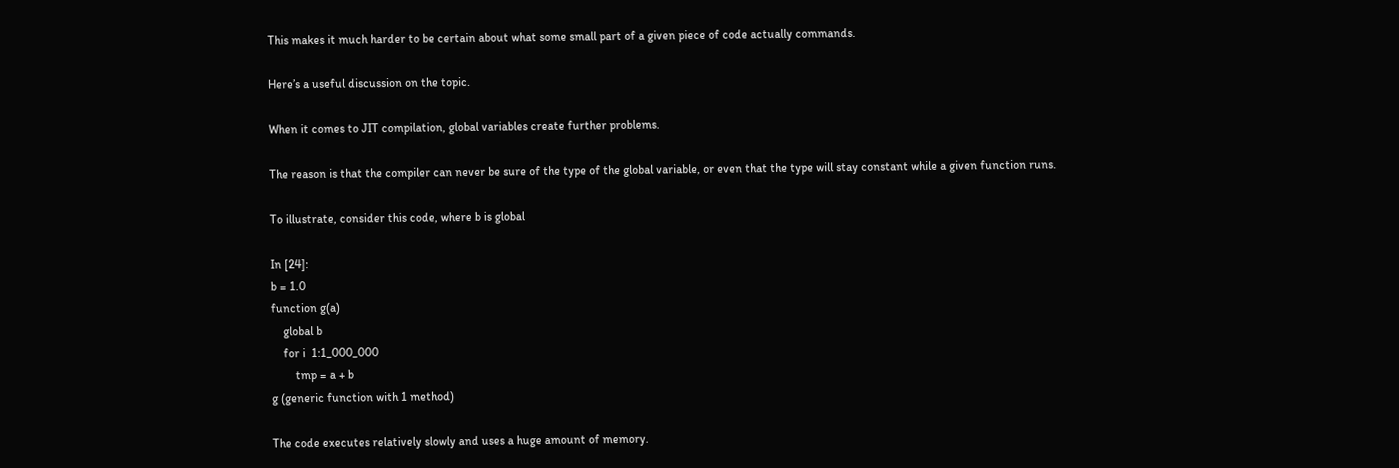This makes it much harder to be certain about what some small part of a given piece of code actually commands.

Here’s a useful discussion on the topic.

When it comes to JIT compilation, global variables create further problems.

The reason is that the compiler can never be sure of the type of the global variable, or even that the type will stay constant while a given function runs.

To illustrate, consider this code, where b is global

In [24]:
b = 1.0
function g(a)
    global b
    for i  1:1_000_000
        tmp = a + b
g (generic function with 1 method)

The code executes relatively slowly and uses a huge amount of memory.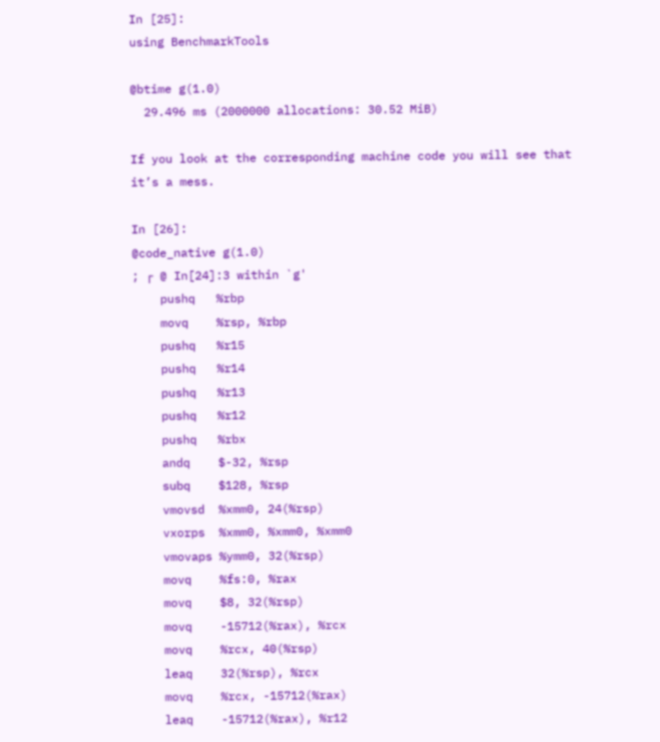In [25]:
using BenchmarkTools

@btime g(1.0)
  29.496 ms (2000000 allocations: 30.52 MiB)

If you look at the corresponding machine code you will see that it’s a mess.

In [26]:
@code_native g(1.0)
; ┌ @ In[24]:3 within `g'
    pushq   %rbp
    movq    %rsp, %rbp
    pushq   %r15
    pushq   %r14
    pushq   %r13
    pushq   %r12
    pushq   %rbx
    andq    $-32, %rsp
    subq    $128, %rsp
    vmovsd  %xmm0, 24(%rsp)
    vxorps  %xmm0, %xmm0, %xmm0
    vmovaps %ymm0, 32(%rsp)
    movq    %fs:0, %rax
    movq    $8, 32(%rsp)
    movq    -15712(%rax), %rcx
    movq    %rcx, 40(%rsp)
    leaq    32(%rsp), %rcx
    movq    %rcx, -15712(%rax)
    leaq    -15712(%rax), %r12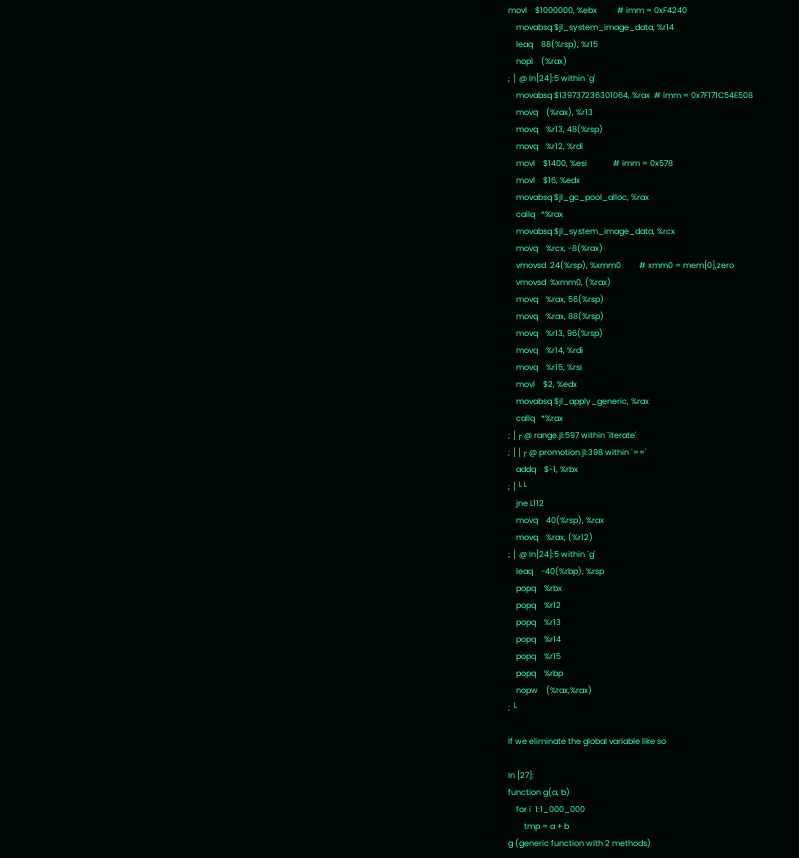movl    $1000000, %ebx          # imm = 0xF4240
    movabsq $jl_system_image_data, %r14
    leaq    88(%rsp), %r15
    nopl    (%rax)
; │ @ In[24]:5 within `g'
    movabsq $139737236301064, %rax  # imm = 0x7F171C54E508
    movq    (%rax), %r13
    movq    %r13, 48(%rsp)
    movq    %r12, %rdi
    movl    $1400, %esi             # imm = 0x578
    movl    $16, %edx
    movabsq $jl_gc_pool_alloc, %rax
    callq   *%rax
    movabsq $jl_system_image_data, %rcx
    movq    %rcx, -8(%rax)
    vmovsd  24(%rsp), %xmm0         # xmm0 = mem[0],zero
    vmovsd  %xmm0, (%rax)
    movq    %rax, 56(%rsp)
    movq    %rax, 88(%rsp)
    movq    %r13, 96(%rsp)
    movq    %r14, %rdi
    movq    %r15, %rsi
    movl    $2, %edx
    movabsq $jl_apply_generic, %rax
    callq   *%rax
; │┌ @ range.jl:597 within `iterate'
; ││┌ @ promotion.jl:398 within `=='
    addq    $-1, %rbx
; │└└
    jne L112
    movq    40(%rsp), %rax
    movq    %rax, (%r12)
; │ @ In[24]:5 within `g'
    leaq    -40(%rbp), %rsp
    popq    %rbx
    popq    %r12
    popq    %r13
    popq    %r14
    popq    %r15
    popq    %rbp
    nopw    (%rax,%rax)
; └

If we eliminate the global variable like so

In [27]:
function g(a, b)
    for i  1:1_000_000
        tmp = a + b
g (generic function with 2 methods)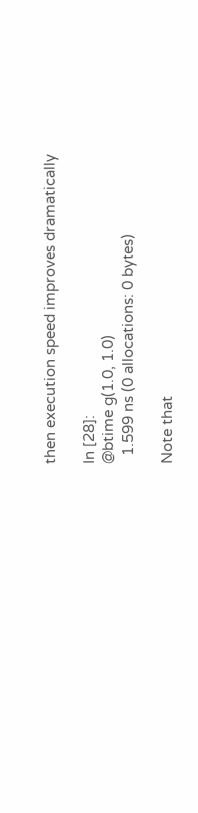then execution speed improves dramatically

In [28]:
@btime g(1.0, 1.0)
  1.599 ns (0 allocations: 0 bytes)

Note that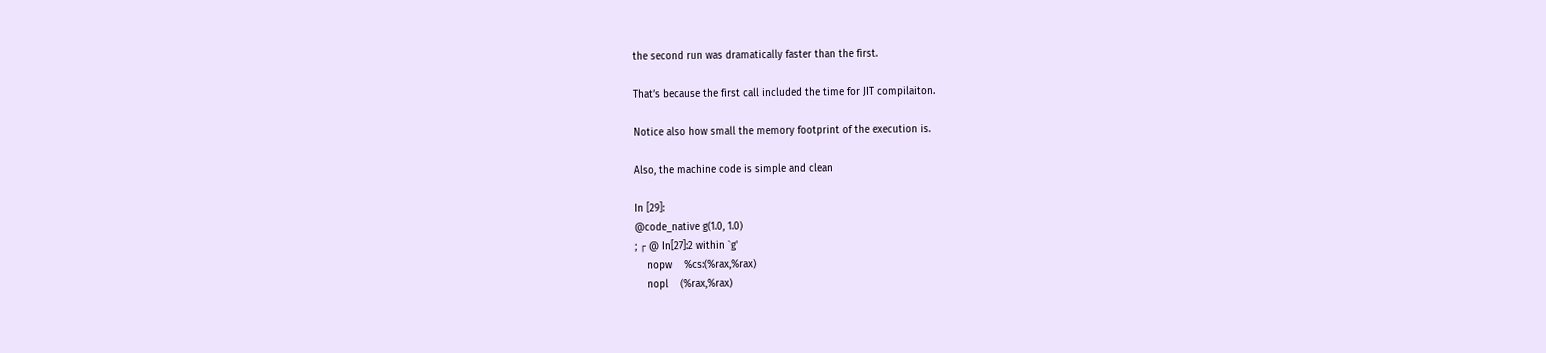the second run was dramatically faster than the first.

That’s because the first call included the time for JIT compilaiton.

Notice also how small the memory footprint of the execution is.

Also, the machine code is simple and clean

In [29]:
@code_native g(1.0, 1.0)
; ┌ @ In[27]:2 within `g'
    nopw    %cs:(%rax,%rax)
    nopl    (%rax,%rax)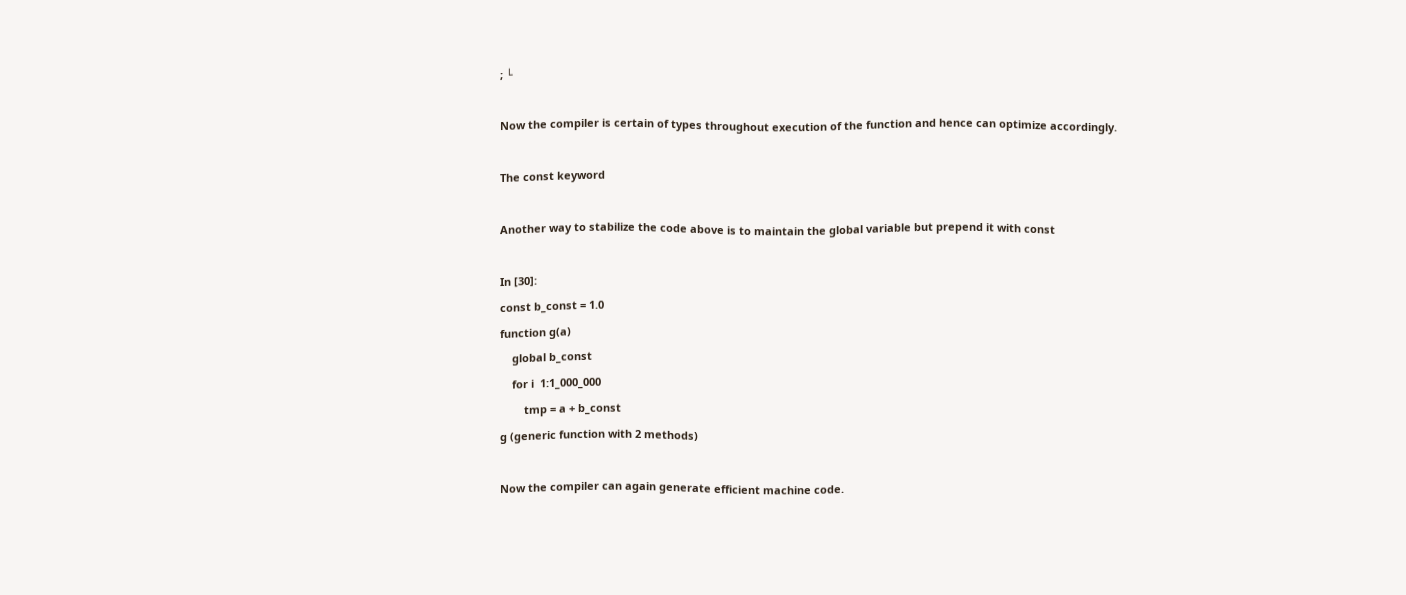; └

Now the compiler is certain of types throughout execution of the function and hence can optimize accordingly.

The const keyword

Another way to stabilize the code above is to maintain the global variable but prepend it with const

In [30]:
const b_const = 1.0
function g(a)
    global b_const
    for i  1:1_000_000
        tmp = a + b_const
g (generic function with 2 methods)

Now the compiler can again generate efficient machine code.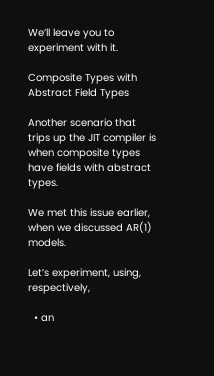We’ll leave you to experiment with it.

Composite Types with Abstract Field Types

Another scenario that trips up the JIT compiler is when composite types have fields with abstract types.

We met this issue earlier, when we discussed AR(1) models.

Let’s experiment, using, respectively,

  • an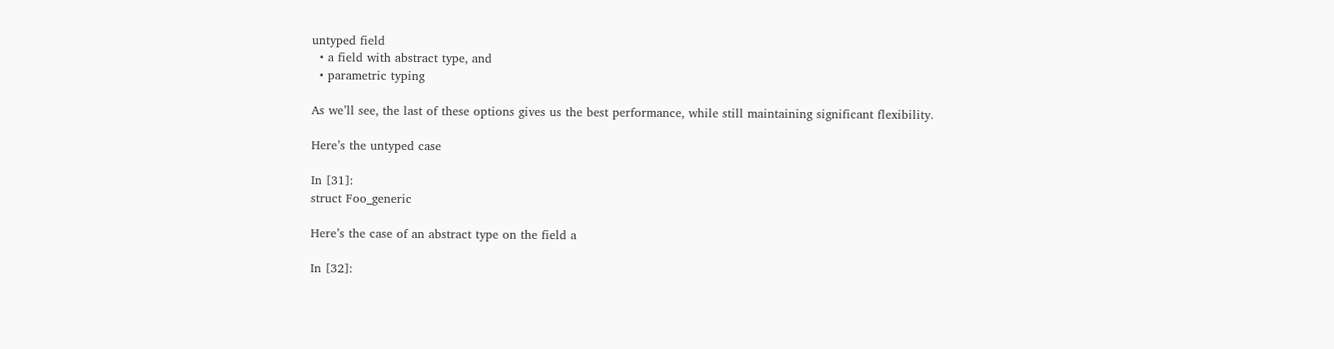untyped field
  • a field with abstract type, and
  • parametric typing

As we’ll see, the last of these options gives us the best performance, while still maintaining significant flexibility.

Here’s the untyped case

In [31]:
struct Foo_generic

Here’s the case of an abstract type on the field a

In [32]: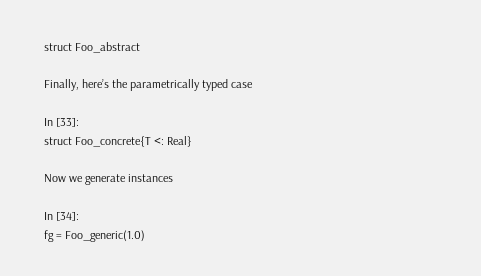struct Foo_abstract

Finally, here’s the parametrically typed case

In [33]:
struct Foo_concrete{T <: Real}

Now we generate instances

In [34]:
fg = Foo_generic(1.0)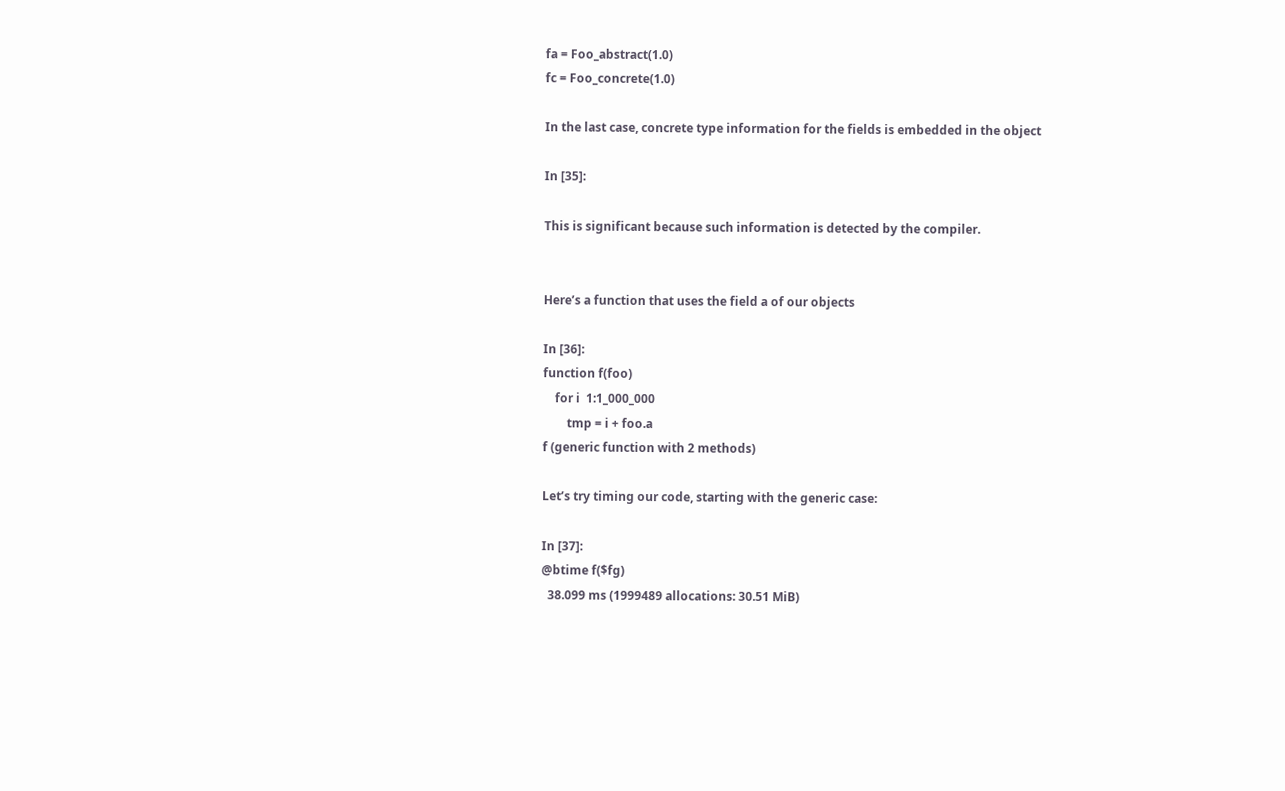fa = Foo_abstract(1.0)
fc = Foo_concrete(1.0)

In the last case, concrete type information for the fields is embedded in the object

In [35]:

This is significant because such information is detected by the compiler.


Here’s a function that uses the field a of our objects

In [36]:
function f(foo)
    for i  1:1_000_000
        tmp = i + foo.a
f (generic function with 2 methods)

Let’s try timing our code, starting with the generic case:

In [37]:
@btime f($fg)
  38.099 ms (1999489 allocations: 30.51 MiB)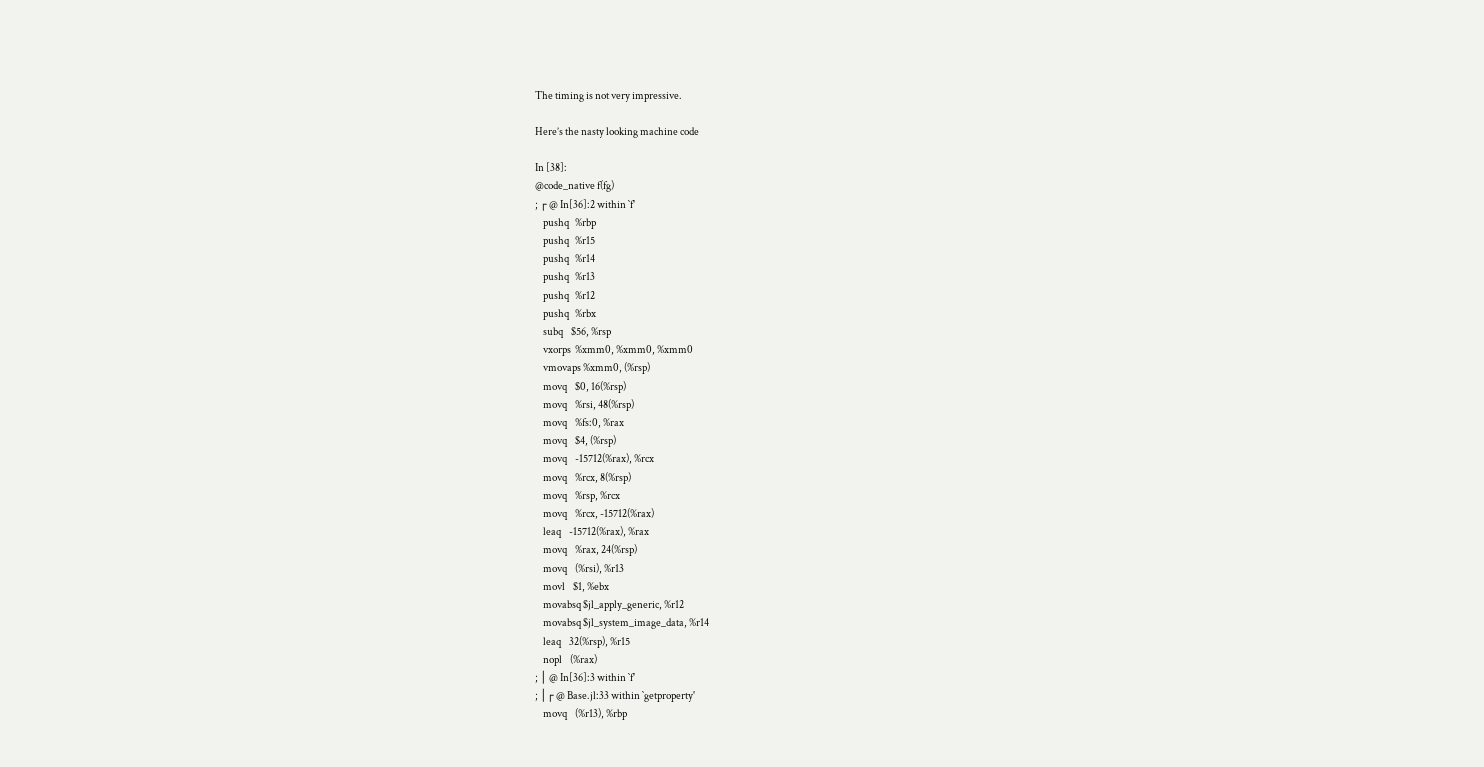The timing is not very impressive.

Here’s the nasty looking machine code

In [38]:
@code_native f(fg)
; ┌ @ In[36]:2 within `f'
    pushq   %rbp
    pushq   %r15
    pushq   %r14
    pushq   %r13
    pushq   %r12
    pushq   %rbx
    subq    $56, %rsp
    vxorps  %xmm0, %xmm0, %xmm0
    vmovaps %xmm0, (%rsp)
    movq    $0, 16(%rsp)
    movq    %rsi, 48(%rsp)
    movq    %fs:0, %rax
    movq    $4, (%rsp)
    movq    -15712(%rax), %rcx
    movq    %rcx, 8(%rsp)
    movq    %rsp, %rcx
    movq    %rcx, -15712(%rax)
    leaq    -15712(%rax), %rax
    movq    %rax, 24(%rsp)
    movq    (%rsi), %r13
    movl    $1, %ebx
    movabsq $jl_apply_generic, %r12
    movabsq $jl_system_image_data, %r14
    leaq    32(%rsp), %r15
    nopl    (%rax)
; │ @ In[36]:3 within `f'
; │┌ @ Base.jl:33 within `getproperty'
    movq    (%r13), %rbp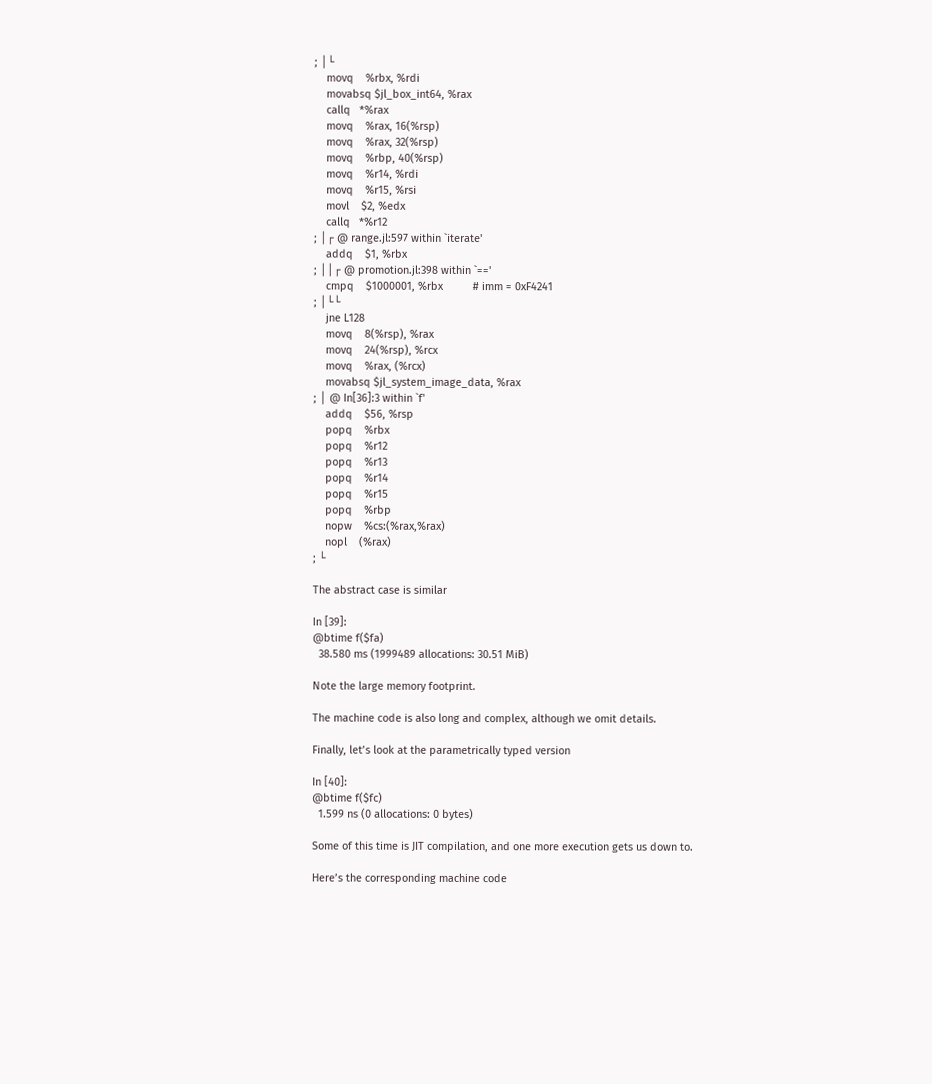; │└
    movq    %rbx, %rdi
    movabsq $jl_box_int64, %rax
    callq   *%rax
    movq    %rax, 16(%rsp)
    movq    %rax, 32(%rsp)
    movq    %rbp, 40(%rsp)
    movq    %r14, %rdi
    movq    %r15, %rsi
    movl    $2, %edx
    callq   *%r12
; │┌ @ range.jl:597 within `iterate'
    addq    $1, %rbx
; ││┌ @ promotion.jl:398 within `=='
    cmpq    $1000001, %rbx          # imm = 0xF4241
; │└└
    jne L128
    movq    8(%rsp), %rax
    movq    24(%rsp), %rcx
    movq    %rax, (%rcx)
    movabsq $jl_system_image_data, %rax
; │ @ In[36]:3 within `f'
    addq    $56, %rsp
    popq    %rbx
    popq    %r12
    popq    %r13
    popq    %r14
    popq    %r15
    popq    %rbp
    nopw    %cs:(%rax,%rax)
    nopl    (%rax)
; └

The abstract case is similar

In [39]:
@btime f($fa)
  38.580 ms (1999489 allocations: 30.51 MiB)

Note the large memory footprint.

The machine code is also long and complex, although we omit details.

Finally, let’s look at the parametrically typed version

In [40]:
@btime f($fc)
  1.599 ns (0 allocations: 0 bytes)

Some of this time is JIT compilation, and one more execution gets us down to.

Here’s the corresponding machine code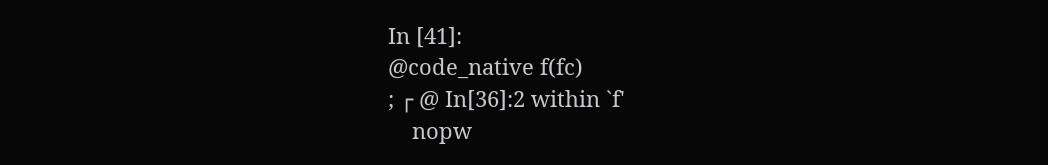In [41]:
@code_native f(fc)
; ┌ @ In[36]:2 within `f'
    nopw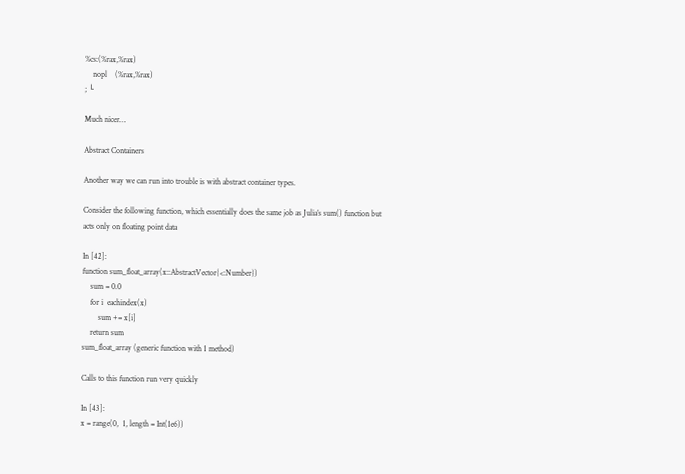%cs:(%rax,%rax)
    nopl    (%rax,%rax)
; └

Much nicer…

Abstract Containers

Another way we can run into trouble is with abstract container types.

Consider the following function, which essentially does the same job as Julia’s sum() function but acts only on floating point data

In [42]:
function sum_float_array(x::AbstractVector{<:Number})
    sum = 0.0
    for i  eachindex(x)
        sum += x[i]
    return sum
sum_float_array (generic function with 1 method)

Calls to this function run very quickly

In [43]:
x = range(0,  1, length = Int(1e6))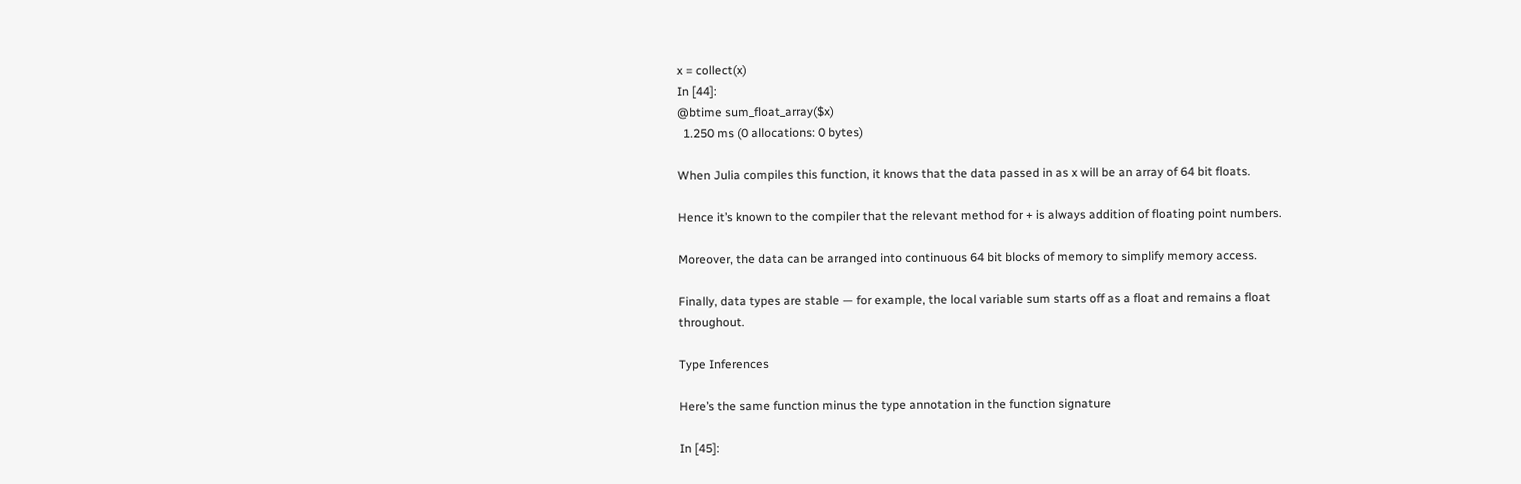x = collect(x)
In [44]:
@btime sum_float_array($x)
  1.250 ms (0 allocations: 0 bytes)

When Julia compiles this function, it knows that the data passed in as x will be an array of 64 bit floats.

Hence it’s known to the compiler that the relevant method for + is always addition of floating point numbers.

Moreover, the data can be arranged into continuous 64 bit blocks of memory to simplify memory access.

Finally, data types are stable — for example, the local variable sum starts off as a float and remains a float throughout.

Type Inferences

Here’s the same function minus the type annotation in the function signature

In [45]: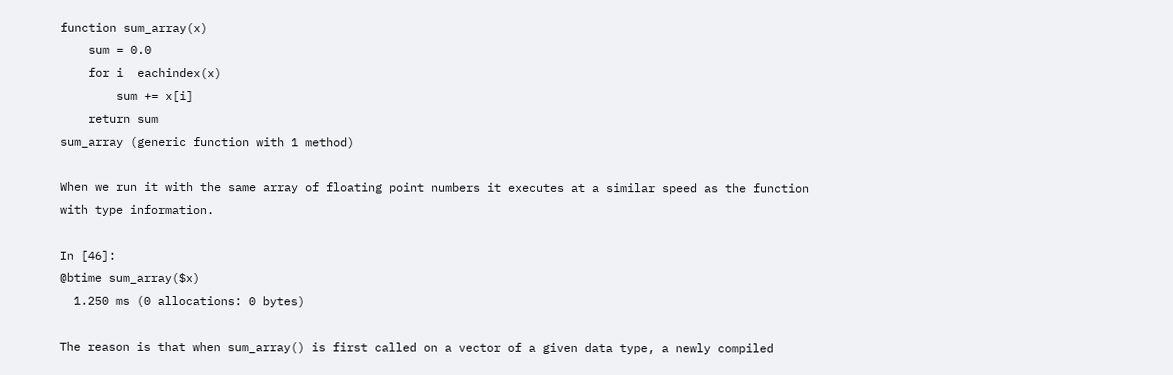function sum_array(x)
    sum = 0.0
    for i  eachindex(x)
        sum += x[i]
    return sum
sum_array (generic function with 1 method)

When we run it with the same array of floating point numbers it executes at a similar speed as the function with type information.

In [46]:
@btime sum_array($x)
  1.250 ms (0 allocations: 0 bytes)

The reason is that when sum_array() is first called on a vector of a given data type, a newly compiled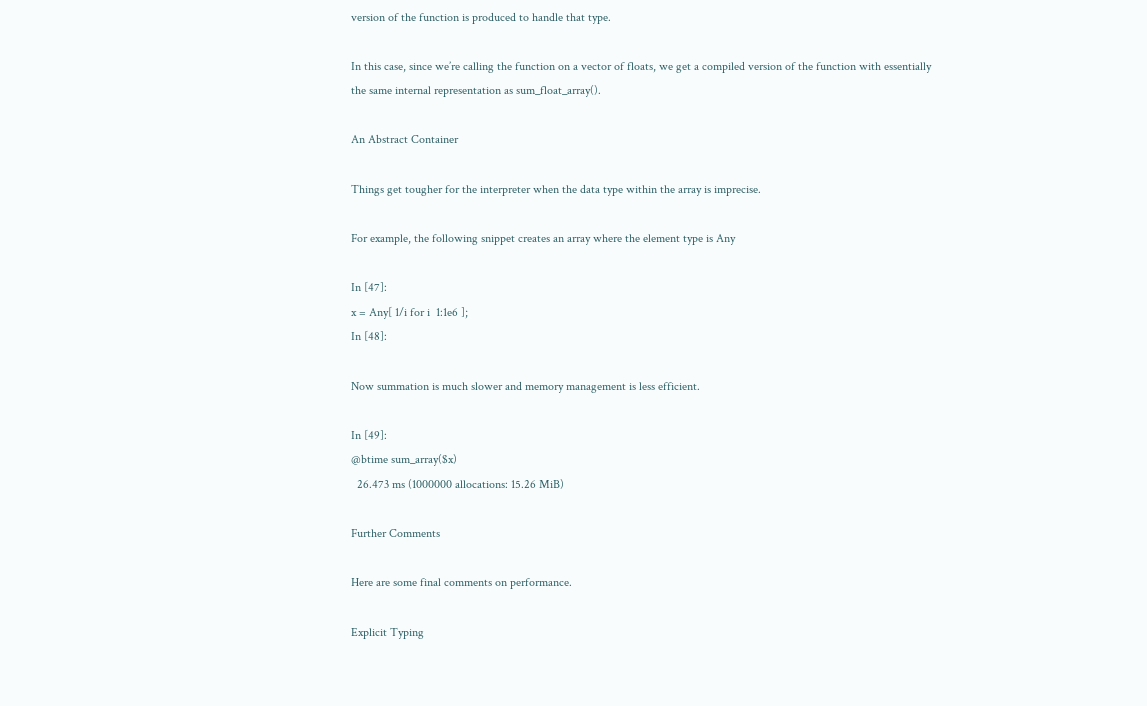version of the function is produced to handle that type.

In this case, since we’re calling the function on a vector of floats, we get a compiled version of the function with essentially the same internal representation as sum_float_array().

An Abstract Container

Things get tougher for the interpreter when the data type within the array is imprecise.

For example, the following snippet creates an array where the element type is Any

In [47]:
x = Any[ 1/i for i  1:1e6 ];
In [48]:

Now summation is much slower and memory management is less efficient.

In [49]:
@btime sum_array($x)
  26.473 ms (1000000 allocations: 15.26 MiB)

Further Comments

Here are some final comments on performance.

Explicit Typing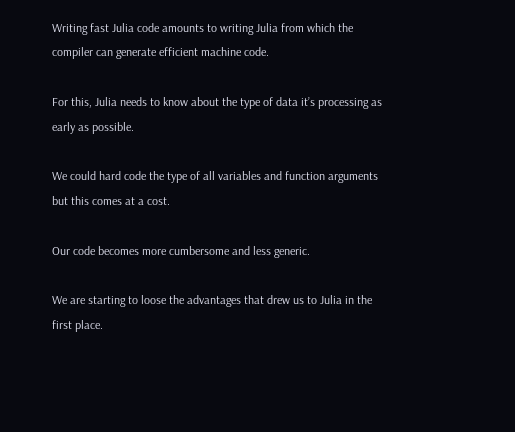Writing fast Julia code amounts to writing Julia from which the compiler can generate efficient machine code.

For this, Julia needs to know about the type of data it’s processing as early as possible.

We could hard code the type of all variables and function arguments but this comes at a cost.

Our code becomes more cumbersome and less generic.

We are starting to loose the advantages that drew us to Julia in the first place.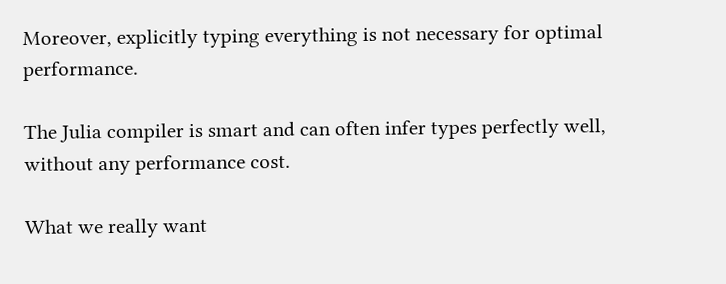Moreover, explicitly typing everything is not necessary for optimal performance.

The Julia compiler is smart and can often infer types perfectly well, without any performance cost.

What we really want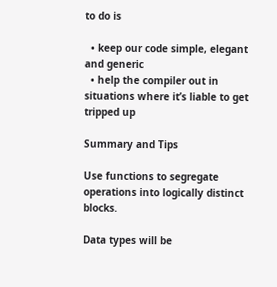to do is

  • keep our code simple, elegant and generic
  • help the compiler out in situations where it’s liable to get tripped up

Summary and Tips

Use functions to segregate operations into logically distinct blocks.

Data types will be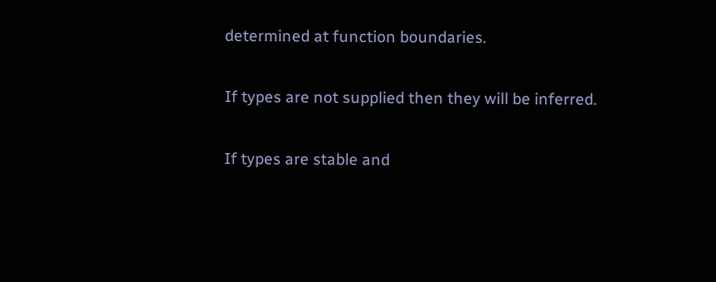determined at function boundaries.

If types are not supplied then they will be inferred.

If types are stable and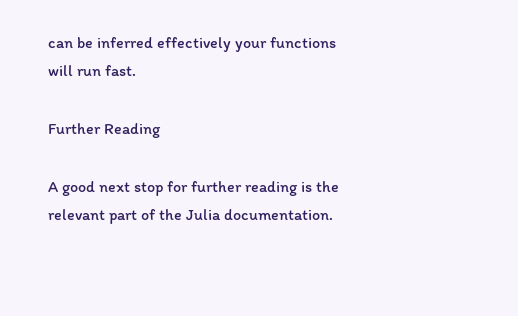can be inferred effectively your functions will run fast.

Further Reading

A good next stop for further reading is the relevant part of the Julia documentation.